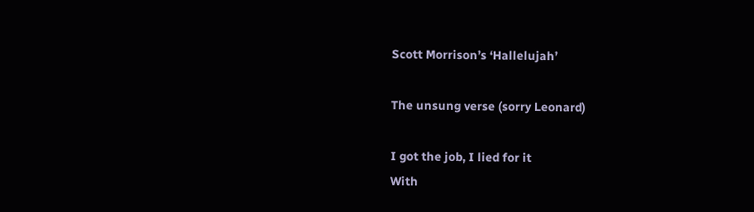Scott Morrison’s ‘Hallelujah’

The unsung verse (sorry Leonard)

I got the job, I lied for it
With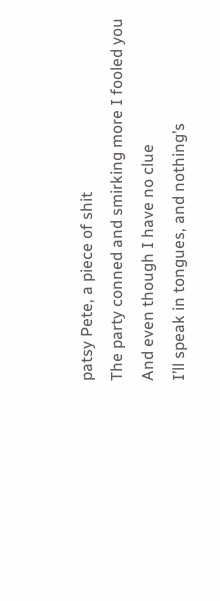patsy Pete, a piece of shit
The party conned and smirking more I fooled you
And even though I have no clue
I’ll speak in tongues, and nothing’s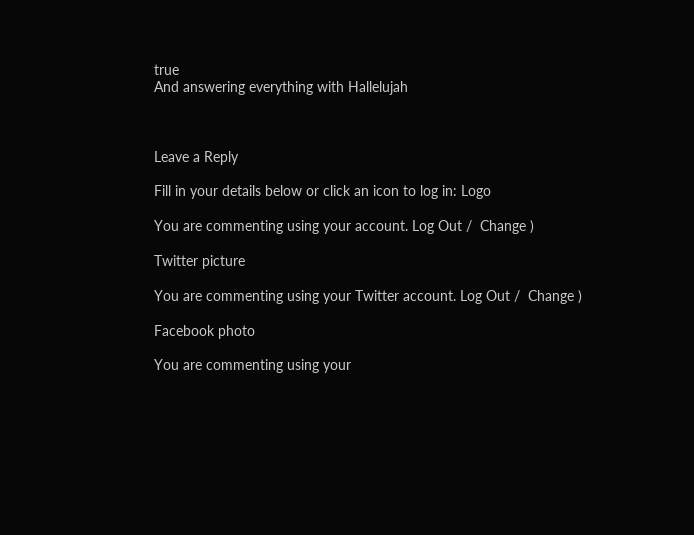true
And answering everything with Hallelujah



Leave a Reply

Fill in your details below or click an icon to log in: Logo

You are commenting using your account. Log Out /  Change )

Twitter picture

You are commenting using your Twitter account. Log Out /  Change )

Facebook photo

You are commenting using your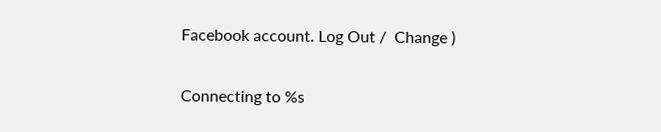Facebook account. Log Out /  Change )

Connecting to %s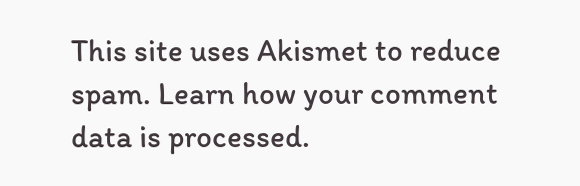This site uses Akismet to reduce spam. Learn how your comment data is processed.